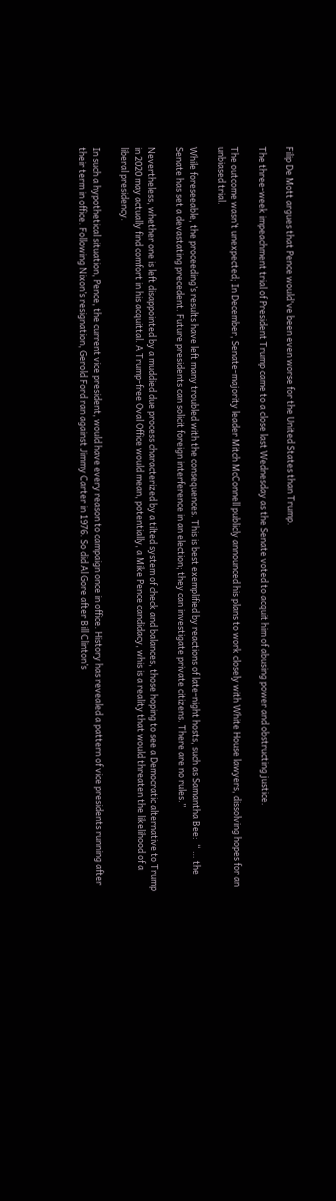Filip De Mott argues that Pence would've been even worse for the United States than Trump.

The three-week impeachment trial of President Trump came to a close last Wednesday as the Senate voted to acquit him of abusing power and obstructing justice.

The outcome wasn’t unexpected; In December, Senate-majority leader Mitch McConnell publicly announced his plans to work closely with White House lawyers, dissolving hopes for an unbiased trial.

While foreseeable, the proceeding’s results have left many troubled with the consequences. This is best exemplified by reactions of late-night hosts, such as Samantha Bee:  “ … the Senate has set a devastating precedent. Future presidents can solicit foreign interference in an election; they can investigate private citizens. There are no rules.”

Nevertheless, whether one is left disappointed by a muddied due process characterized by a tilted system of check and balances, those hoping to see a Democratic alternative to Trump in 2020 may actually find comfort in his acquittal. A Trump-free Oval Office would mean, potentially, a Mike Pence candidacy, whis is a reality that would threaten the likelihood of a liberal presidency.

In such a hypothetical situation, Pence, the current vice president, would have every reason to campaign once in office. History has revealed a pattern of vice presidents running after their term in office. Following Nixon’s resignation, Gerold Ford ran against Jimmy Carter in 1976. So did Al Gore after Bill Clinton’s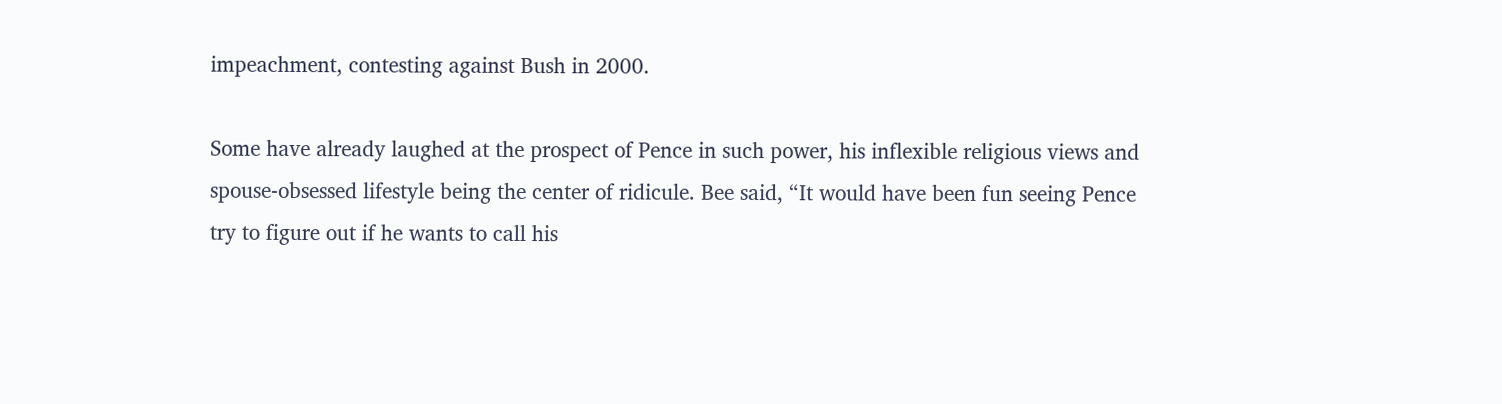impeachment, contesting against Bush in 2000.

Some have already laughed at the prospect of Pence in such power, his inflexible religious views and spouse-obsessed lifestyle being the center of ridicule. Bee said, “It would have been fun seeing Pence try to figure out if he wants to call his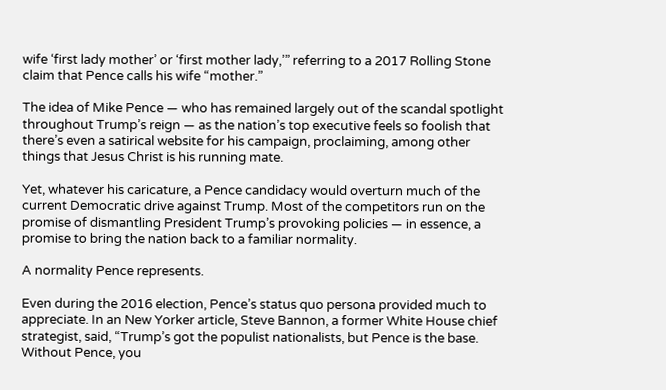wife ‘first lady mother’ or ‘first mother lady,’” referring to a 2017 Rolling Stone claim that Pence calls his wife “mother.”

The idea of Mike Pence — who has remained largely out of the scandal spotlight throughout Trump’s reign — as the nation’s top executive feels so foolish that there’s even a satirical website for his campaign, proclaiming, among other things that Jesus Christ is his running mate.

Yet, whatever his caricature, a Pence candidacy would overturn much of the current Democratic drive against Trump. Most of the competitors run on the promise of dismantling President Trump’s provoking policies — in essence, a promise to bring the nation back to a familiar normality.

A normality Pence represents.

Even during the 2016 election, Pence’s status quo persona provided much to appreciate. In an New Yorker article, Steve Bannon, a former White House chief strategist, said, “Trump’s got the populist nationalists, but Pence is the base. Without Pence, you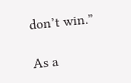don’t win.”

As a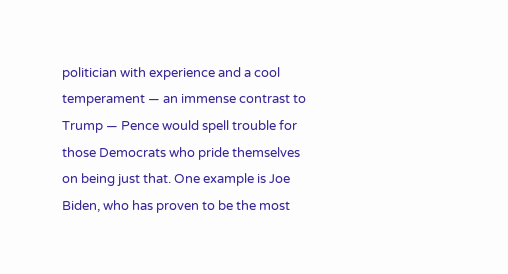politician with experience and a cool temperament — an immense contrast to Trump — Pence would spell trouble for those Democrats who pride themselves on being just that. One example is Joe Biden, who has proven to be the most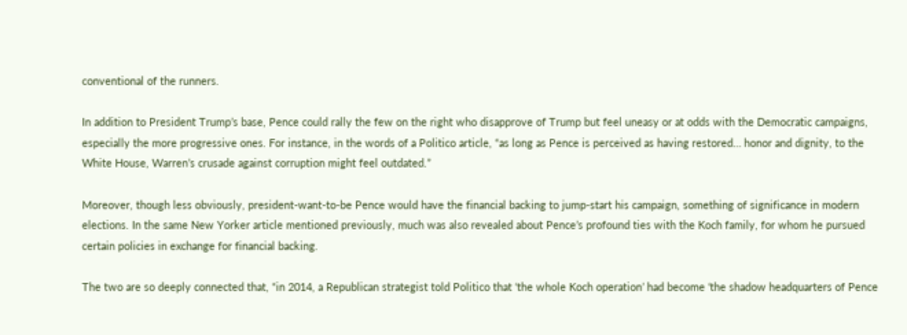conventional of the runners.

In addition to President Trump’s base, Pence could rally the few on the right who disapprove of Trump but feel uneasy or at odds with the Democratic campaigns, especially the more progressive ones. For instance, in the words of a Politico article, “as long as Pence is perceived as having restored… honor and dignity, to the White House, Warren’s crusade against corruption might feel outdated.”

Moreover, though less obviously, president-want-to-be Pence would have the financial backing to jump-start his campaign, something of significance in modern elections. In the same New Yorker article mentioned previously, much was also revealed about Pence’s profound ties with the Koch family, for whom he pursued certain policies in exchange for financial backing.

The two are so deeply connected that, “in 2014, a Republican strategist told Politico that ‘the whole Koch operation’ had become ‘the shadow headquarters of Pence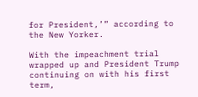for President,’” according to the New Yorker.

With the impeachment trial wrapped up and President Trump continuing on with his first term,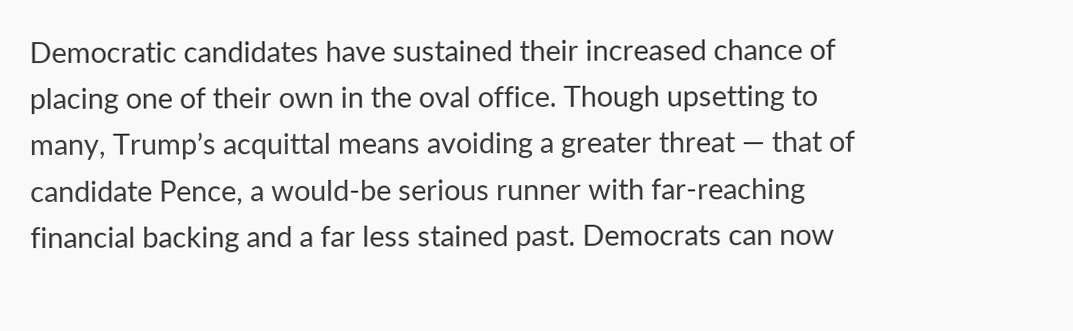Democratic candidates have sustained their increased chance of placing one of their own in the oval office. Though upsetting to many, Trump’s acquittal means avoiding a greater threat — that of candidate Pence, a would-be serious runner with far-reaching financial backing and a far less stained past. Democrats can now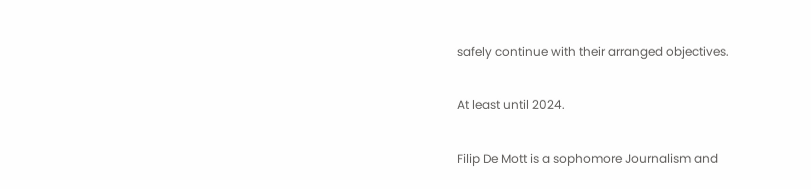safely continue with their arranged objectives.

At least until 2024.

Filip De Mott is a sophomore Journalism and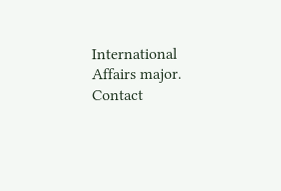International Affairs major. Contact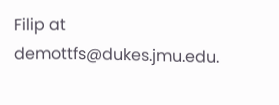Filip at demottfs@dukes.jmu.edu.